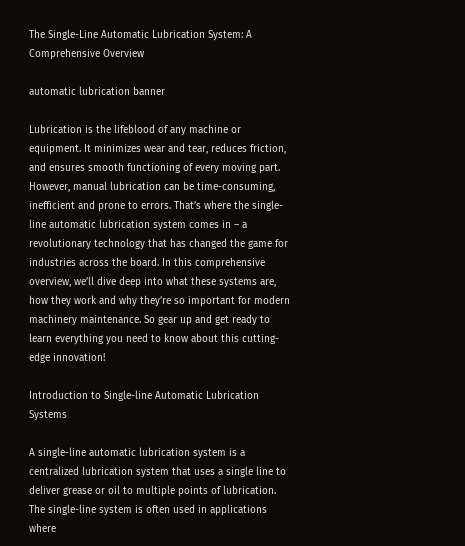The Single-Line Automatic Lubrication System: A Comprehensive Overview

automatic lubrication banner

Lubrication is the lifeblood of any machine or equipment. It minimizes wear and tear, reduces friction, and ensures smooth functioning of every moving part. However, manual lubrication can be time-consuming, inefficient and prone to errors. That’s where the single-line automatic lubrication system comes in – a revolutionary technology that has changed the game for industries across the board. In this comprehensive overview, we’ll dive deep into what these systems are, how they work and why they’re so important for modern machinery maintenance. So gear up and get ready to learn everything you need to know about this cutting-edge innovation!

Introduction to Single-line Automatic Lubrication Systems

A single-line automatic lubrication system is a centralized lubrication system that uses a single line to deliver grease or oil to multiple points of lubrication. The single-line system is often used in applications where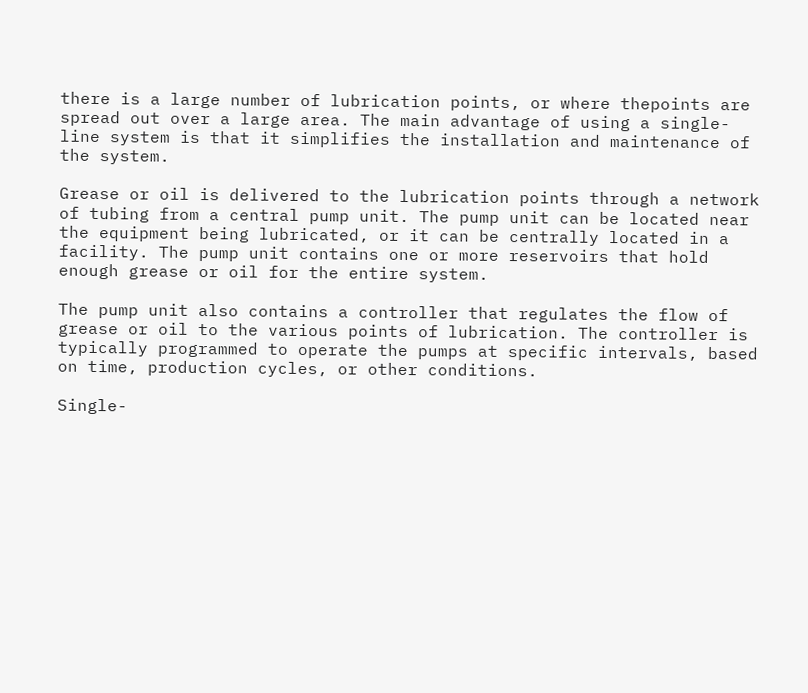there is a large number of lubrication points, or where thepoints are spread out over a large area. The main advantage of using a single-line system is that it simplifies the installation and maintenance of the system.

Grease or oil is delivered to the lubrication points through a network of tubing from a central pump unit. The pump unit can be located near the equipment being lubricated, or it can be centrally located in a facility. The pump unit contains one or more reservoirs that hold enough grease or oil for the entire system.

The pump unit also contains a controller that regulates the flow of grease or oil to the various points of lubrication. The controller is typically programmed to operate the pumps at specific intervals, based on time, production cycles, or other conditions.

Single-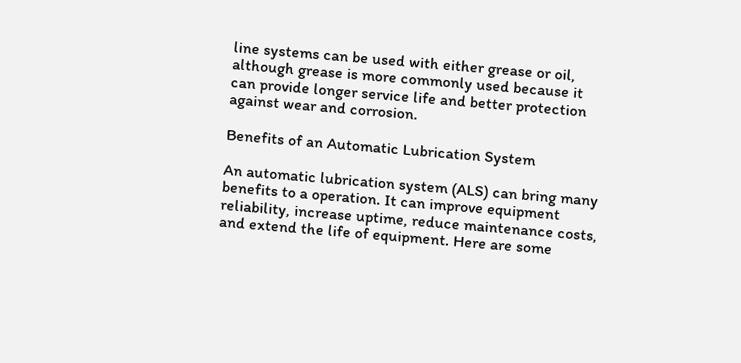line systems can be used with either grease or oil, although grease is more commonly used because it can provide longer service life and better protection against wear and corrosion.

Benefits of an Automatic Lubrication System

An automatic lubrication system (ALS) can bring many benefits to a operation. It can improve equipment reliability, increase uptime, reduce maintenance costs, and extend the life of equipment. Here are some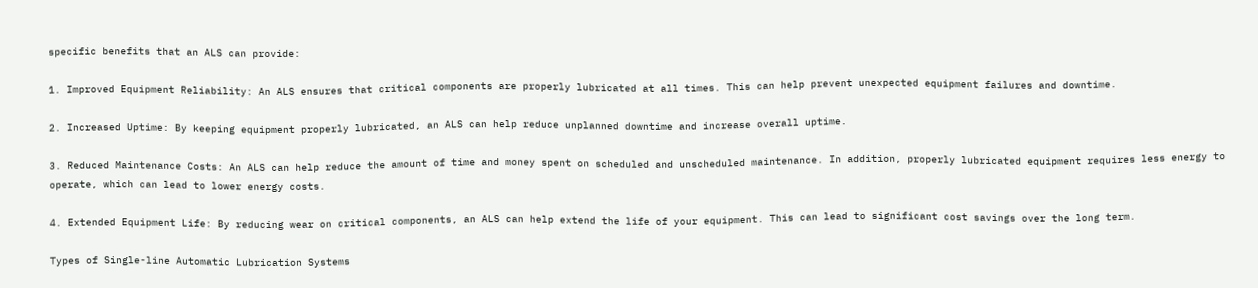specific benefits that an ALS can provide:

1. Improved Equipment Reliability: An ALS ensures that critical components are properly lubricated at all times. This can help prevent unexpected equipment failures and downtime.

2. Increased Uptime: By keeping equipment properly lubricated, an ALS can help reduce unplanned downtime and increase overall uptime.

3. Reduced Maintenance Costs: An ALS can help reduce the amount of time and money spent on scheduled and unscheduled maintenance. In addition, properly lubricated equipment requires less energy to operate, which can lead to lower energy costs.

4. Extended Equipment Life: By reducing wear on critical components, an ALS can help extend the life of your equipment. This can lead to significant cost savings over the long term.

Types of Single-line Automatic Lubrication Systems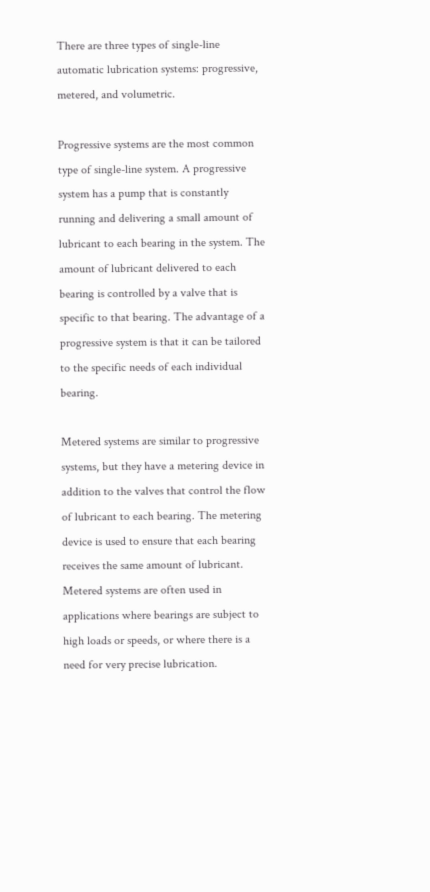There are three types of single-line automatic lubrication systems: progressive, metered, and volumetric.

Progressive systems are the most common type of single-line system. A progressive system has a pump that is constantly running and delivering a small amount of lubricant to each bearing in the system. The amount of lubricant delivered to each bearing is controlled by a valve that is specific to that bearing. The advantage of a progressive system is that it can be tailored to the specific needs of each individual bearing.

Metered systems are similar to progressive systems, but they have a metering device in addition to the valves that control the flow of lubricant to each bearing. The metering device is used to ensure that each bearing receives the same amount of lubricant. Metered systems are often used in applications where bearings are subject to high loads or speeds, or where there is a need for very precise lubrication.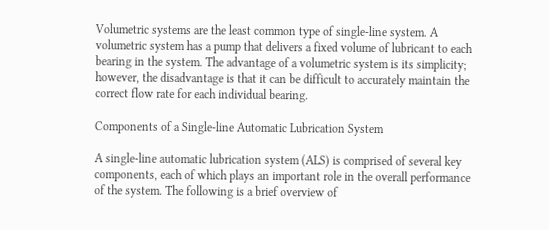Volumetric systems are the least common type of single-line system. A volumetric system has a pump that delivers a fixed volume of lubricant to each bearing in the system. The advantage of a volumetric system is its simplicity; however, the disadvantage is that it can be difficult to accurately maintain the correct flow rate for each individual bearing.

Components of a Single-line Automatic Lubrication System

A single-line automatic lubrication system (ALS) is comprised of several key components, each of which plays an important role in the overall performance of the system. The following is a brief overview of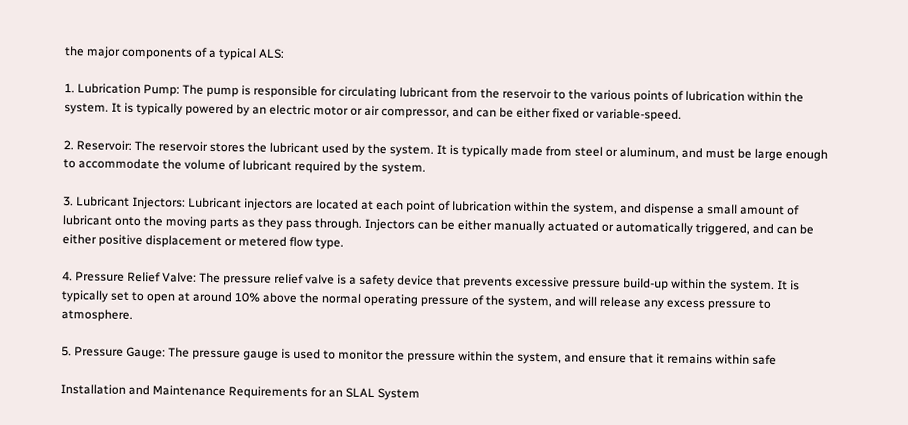the major components of a typical ALS:

1. Lubrication Pump: The pump is responsible for circulating lubricant from the reservoir to the various points of lubrication within the system. It is typically powered by an electric motor or air compressor, and can be either fixed or variable-speed.

2. Reservoir: The reservoir stores the lubricant used by the system. It is typically made from steel or aluminum, and must be large enough to accommodate the volume of lubricant required by the system.

3. Lubricant Injectors: Lubricant injectors are located at each point of lubrication within the system, and dispense a small amount of lubricant onto the moving parts as they pass through. Injectors can be either manually actuated or automatically triggered, and can be either positive displacement or metered flow type.

4. Pressure Relief Valve: The pressure relief valve is a safety device that prevents excessive pressure build-up within the system. It is typically set to open at around 10% above the normal operating pressure of the system, and will release any excess pressure to atmosphere.

5. Pressure Gauge: The pressure gauge is used to monitor the pressure within the system, and ensure that it remains within safe

Installation and Maintenance Requirements for an SLAL System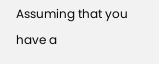Assuming that you have a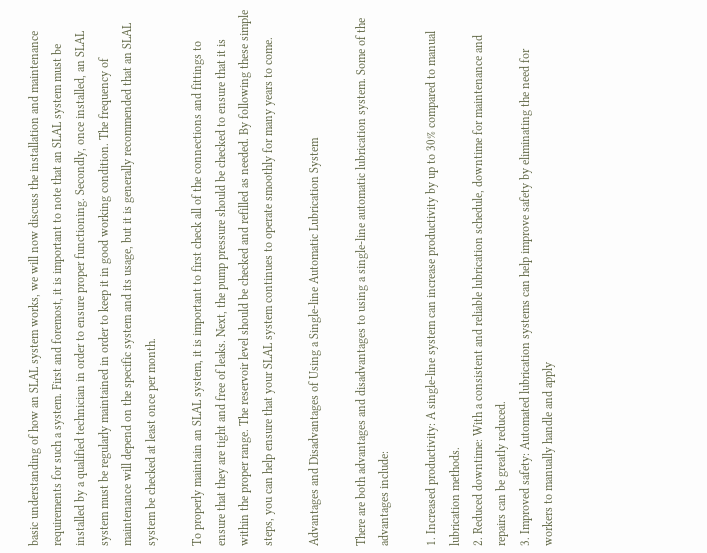basic understanding of how an SLAL system works, we will now discuss the installation and maintenance requirements for such a system. First and foremost, it is important to note that an SLAL system must be installed by a qualified technician in order to ensure proper functioning. Secondly, once installed, an SLAL system must be regularly maintained in order to keep it in good working condition. The frequency of maintenance will depend on the specific system and its usage, but it is generally recommended that an SLAL system be checked at least once per month.

To properly maintain an SLAL system, it is important to first check all of the connections and fittings to ensure that they are tight and free of leaks. Next, the pump pressure should be checked to ensure that it is within the proper range. The reservoir level should be checked and refilled as needed. By following these simple steps, you can help ensure that your SLAL system continues to operate smoothly for many years to come.

Advantages and Disadvantages of Using a Single-line Automatic Lubrication System

There are both advantages and disadvantages to using a single-line automatic lubrication system. Some of the advantages include:

1. Increased productivity: A single-line system can increase productivity by up to 30% compared to manual lubrication methods.
2. Reduced downtime: With a consistent and reliable lubrication schedule, downtime for maintenance and repairs can be greatly reduced.
3. Improved safety: Automated lubrication systems can help improve safety by eliminating the need for workers to manually handle and apply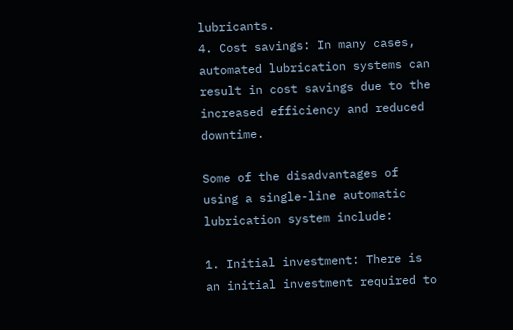lubricants.
4. Cost savings: In many cases, automated lubrication systems can result in cost savings due to the increased efficiency and reduced downtime.

Some of the disadvantages of using a single-line automatic lubrication system include:

1. Initial investment: There is an initial investment required to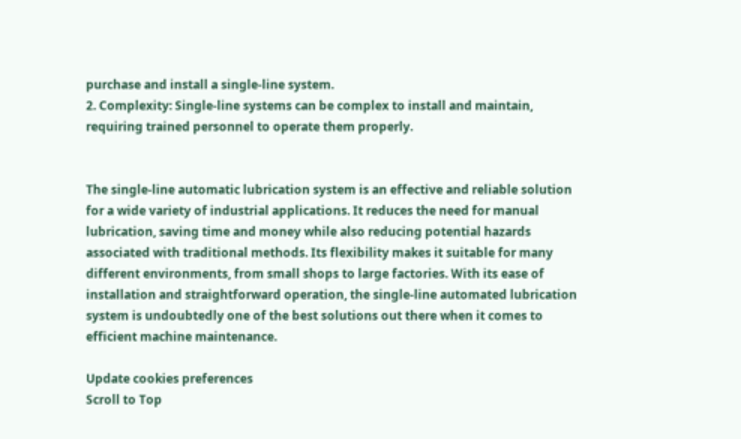purchase and install a single-line system.
2. Complexity: Single-line systems can be complex to install and maintain, requiring trained personnel to operate them properly.


The single-line automatic lubrication system is an effective and reliable solution for a wide variety of industrial applications. It reduces the need for manual lubrication, saving time and money while also reducing potential hazards associated with traditional methods. Its flexibility makes it suitable for many different environments, from small shops to large factories. With its ease of installation and straightforward operation, the single-line automated lubrication system is undoubtedly one of the best solutions out there when it comes to efficient machine maintenance.

Update cookies preferences
Scroll to Top